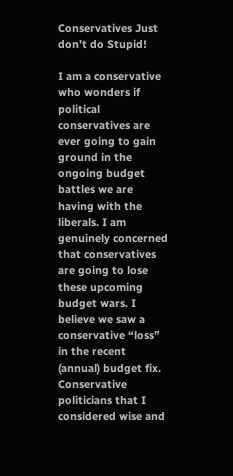Conservatives Just don’t do Stupid!

I am a conservative who wonders if political conservatives are ever going to gain ground in the ongoing budget battles we are having with the liberals. I am genuinely concerned that conservatives are going to lose these upcoming budget wars. I believe we saw a conservative “loss” in the recent (annual) budget fix. Conservative politicians that I considered wise and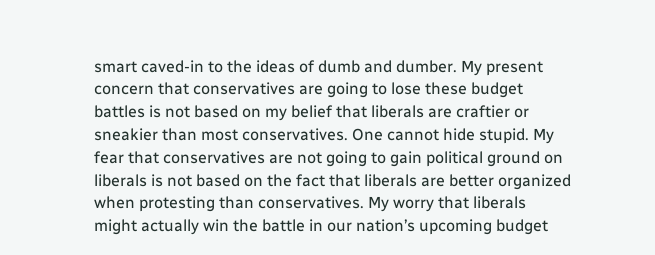smart caved-in to the ideas of dumb and dumber. My present concern that conservatives are going to lose these budget battles is not based on my belief that liberals are craftier or sneakier than most conservatives. One cannot hide stupid. My fear that conservatives are not going to gain political ground on liberals is not based on the fact that liberals are better organized when protesting than conservatives. My worry that liberals might actually win the battle in our nation’s upcoming budget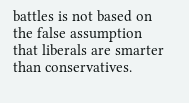battles is not based on the false assumption that liberals are smarter than conservatives.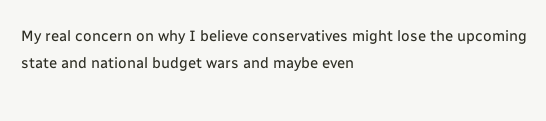My real concern on why I believe conservatives might lose the upcoming state and national budget wars and maybe even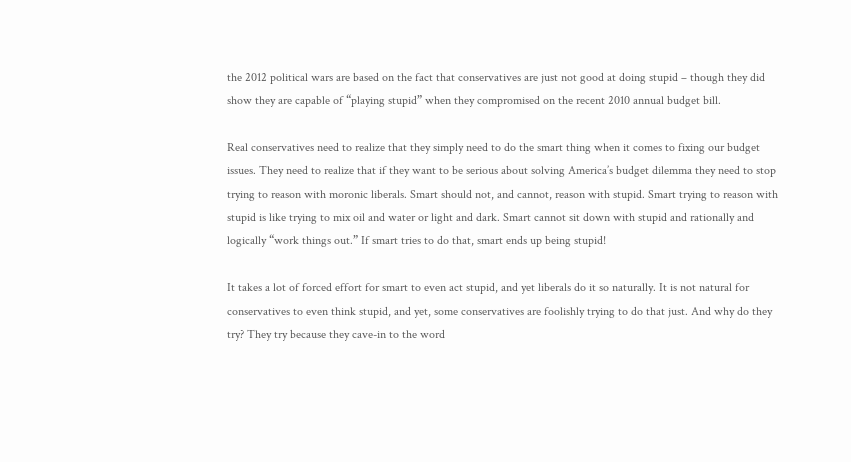the 2012 political wars are based on the fact that conservatives are just not good at doing stupid – though they did show they are capable of “playing stupid” when they compromised on the recent 2010 annual budget bill.

Real conservatives need to realize that they simply need to do the smart thing when it comes to fixing our budget issues. They need to realize that if they want to be serious about solving America’s budget dilemma they need to stop trying to reason with moronic liberals. Smart should not, and cannot, reason with stupid. Smart trying to reason with stupid is like trying to mix oil and water or light and dark. Smart cannot sit down with stupid and rationally and logically “work things out.” If smart tries to do that, smart ends up being stupid!

It takes a lot of forced effort for smart to even act stupid, and yet liberals do it so naturally. It is not natural for conservatives to even think stupid, and yet, some conservatives are foolishly trying to do that just. And why do they try? They try because they cave-in to the word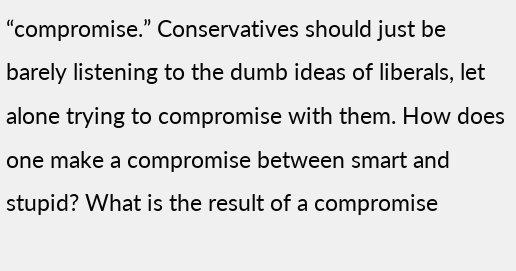“compromise.” Conservatives should just be barely listening to the dumb ideas of liberals, let alone trying to compromise with them. How does one make a compromise between smart and stupid? What is the result of a compromise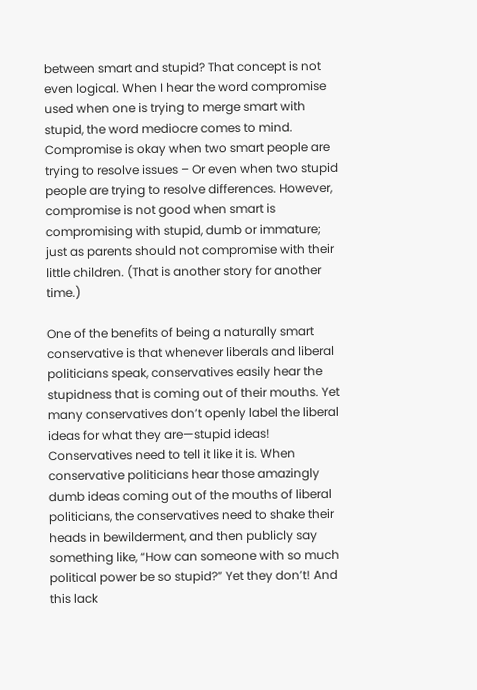between smart and stupid? That concept is not even logical. When I hear the word compromise used when one is trying to merge smart with stupid, the word mediocre comes to mind. Compromise is okay when two smart people are trying to resolve issues – Or even when two stupid people are trying to resolve differences. However, compromise is not good when smart is compromising with stupid, dumb or immature; just as parents should not compromise with their little children. (That is another story for another time.)

One of the benefits of being a naturally smart conservative is that whenever liberals and liberal politicians speak, conservatives easily hear the stupidness that is coming out of their mouths. Yet many conservatives don’t openly label the liberal ideas for what they are—stupid ideas! Conservatives need to tell it like it is. When conservative politicians hear those amazingly dumb ideas coming out of the mouths of liberal politicians, the conservatives need to shake their heads in bewilderment, and then publicly say something like, “How can someone with so much political power be so stupid?” Yet they don’t! And this lack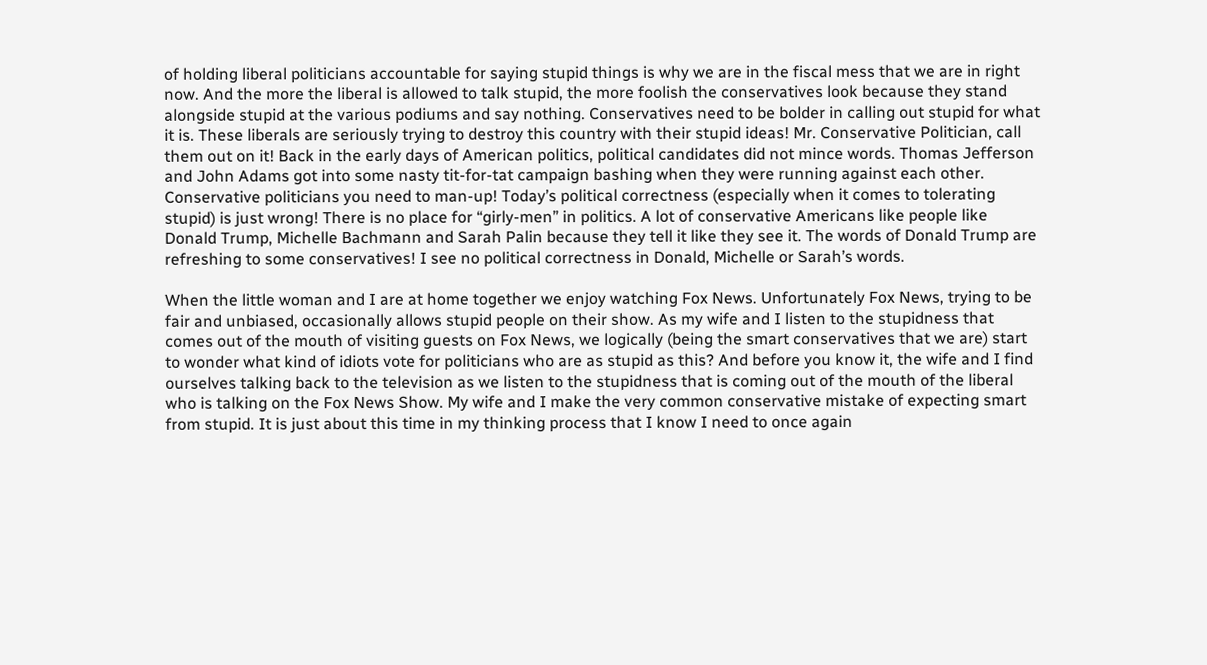of holding liberal politicians accountable for saying stupid things is why we are in the fiscal mess that we are in right now. And the more the liberal is allowed to talk stupid, the more foolish the conservatives look because they stand alongside stupid at the various podiums and say nothing. Conservatives need to be bolder in calling out stupid for what it is. These liberals are seriously trying to destroy this country with their stupid ideas! Mr. Conservative Politician, call them out on it! Back in the early days of American politics, political candidates did not mince words. Thomas Jefferson and John Adams got into some nasty tit-for-tat campaign bashing when they were running against each other. Conservative politicians you need to man-up! Today’s political correctness (especially when it comes to tolerating stupid) is just wrong! There is no place for “girly-men” in politics. A lot of conservative Americans like people like Donald Trump, Michelle Bachmann and Sarah Palin because they tell it like they see it. The words of Donald Trump are refreshing to some conservatives! I see no political correctness in Donald, Michelle or Sarah’s words.

When the little woman and I are at home together we enjoy watching Fox News. Unfortunately Fox News, trying to be fair and unbiased, occasionally allows stupid people on their show. As my wife and I listen to the stupidness that comes out of the mouth of visiting guests on Fox News, we logically (being the smart conservatives that we are) start to wonder what kind of idiots vote for politicians who are as stupid as this? And before you know it, the wife and I find ourselves talking back to the television as we listen to the stupidness that is coming out of the mouth of the liberal who is talking on the Fox News Show. My wife and I make the very common conservative mistake of expecting smart from stupid. It is just about this time in my thinking process that I know I need to once again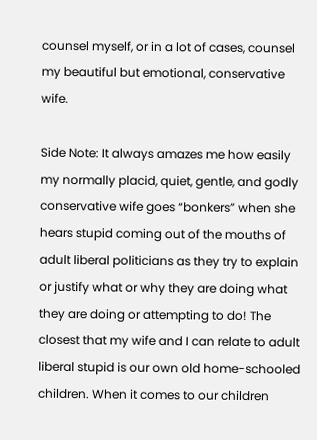counsel myself, or in a lot of cases, counsel my beautiful but emotional, conservative wife.

Side Note: It always amazes me how easily my normally placid, quiet, gentle, and godly conservative wife goes “bonkers” when she hears stupid coming out of the mouths of adult liberal politicians as they try to explain or justify what or why they are doing what they are doing or attempting to do! The closest that my wife and I can relate to adult liberal stupid is our own old home-schooled children. When it comes to our children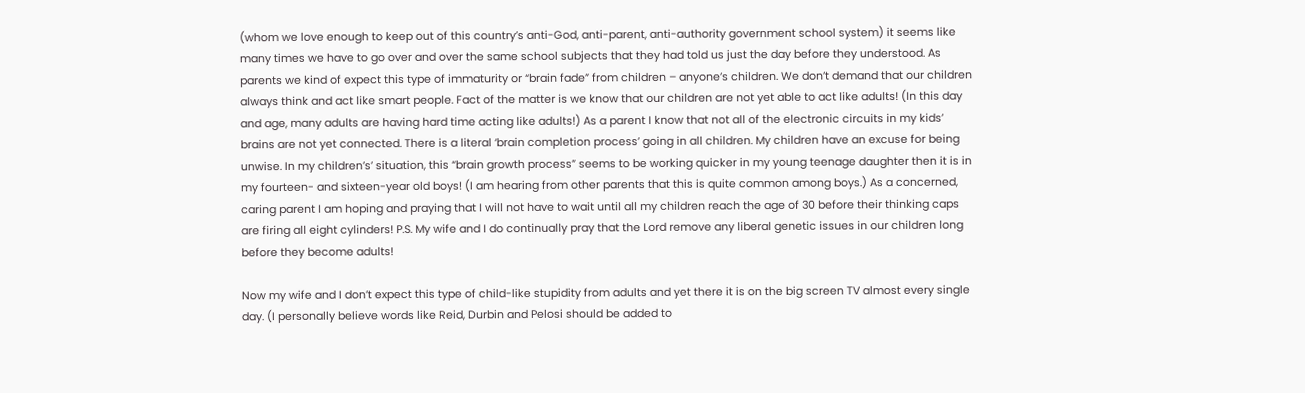(whom we love enough to keep out of this country’s anti-God, anti-parent, anti-authority government school system) it seems like many times we have to go over and over the same school subjects that they had told us just the day before they understood. As parents we kind of expect this type of immaturity or “brain fade” from children – anyone’s children. We don’t demand that our children always think and act like smart people. Fact of the matter is we know that our children are not yet able to act like adults! (In this day and age, many adults are having hard time acting like adults!) As a parent I know that not all of the electronic circuits in my kids’ brains are not yet connected. There is a literal ‘brain completion process’ going in all children. My children have an excuse for being unwise. In my children’s’ situation, this “brain growth process” seems to be working quicker in my young teenage daughter then it is in my fourteen- and sixteen-year old boys! (I am hearing from other parents that this is quite common among boys.) As a concerned, caring parent I am hoping and praying that I will not have to wait until all my children reach the age of 30 before their thinking caps are firing all eight cylinders! P.S. My wife and I do continually pray that the Lord remove any liberal genetic issues in our children long before they become adults!

Now my wife and I don’t expect this type of child-like stupidity from adults and yet there it is on the big screen TV almost every single day. (I personally believe words like Reid, Durbin and Pelosi should be added to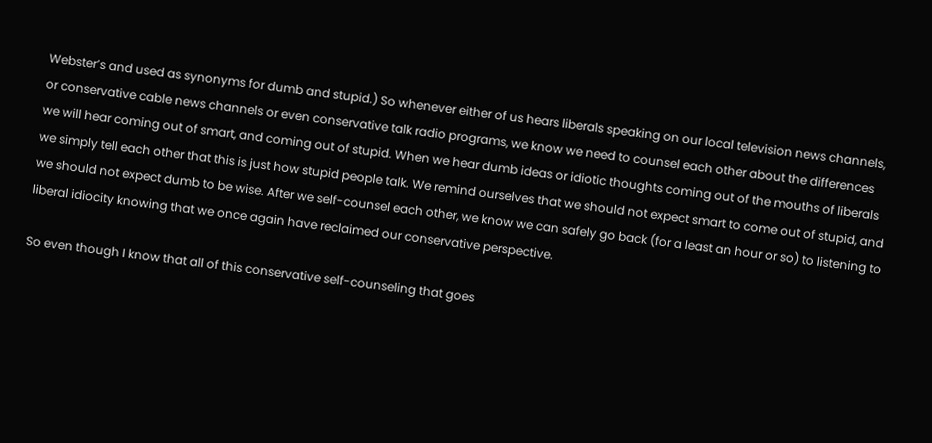Webster’s and used as synonyms for dumb and stupid.) So whenever either of us hears liberals speaking on our local television news channels, or conservative cable news channels or even conservative talk radio programs, we know we need to counsel each other about the differences we will hear coming out of smart, and coming out of stupid. When we hear dumb ideas or idiotic thoughts coming out of the mouths of liberals we simply tell each other that this is just how stupid people talk. We remind ourselves that we should not expect smart to come out of stupid, and we should not expect dumb to be wise. After we self-counsel each other, we know we can safely go back (for a least an hour or so) to listening to liberal idiocity knowing that we once again have reclaimed our conservative perspective.

So even though I know that all of this conservative self-counseling that goes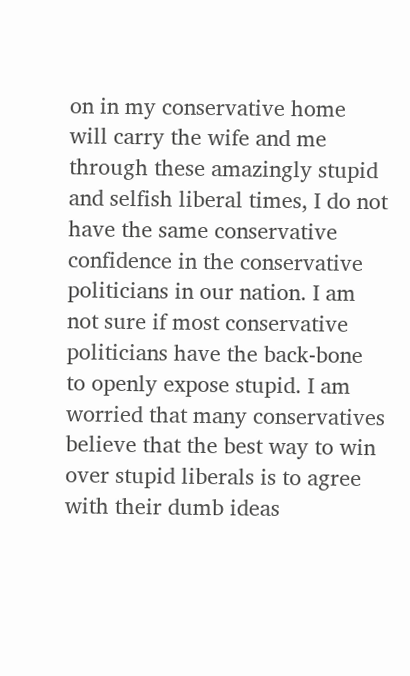on in my conservative home will carry the wife and me through these amazingly stupid and selfish liberal times, I do not have the same conservative confidence in the conservative politicians in our nation. I am not sure if most conservative politicians have the back-bone to openly expose stupid. I am worried that many conservatives believe that the best way to win over stupid liberals is to agree with their dumb ideas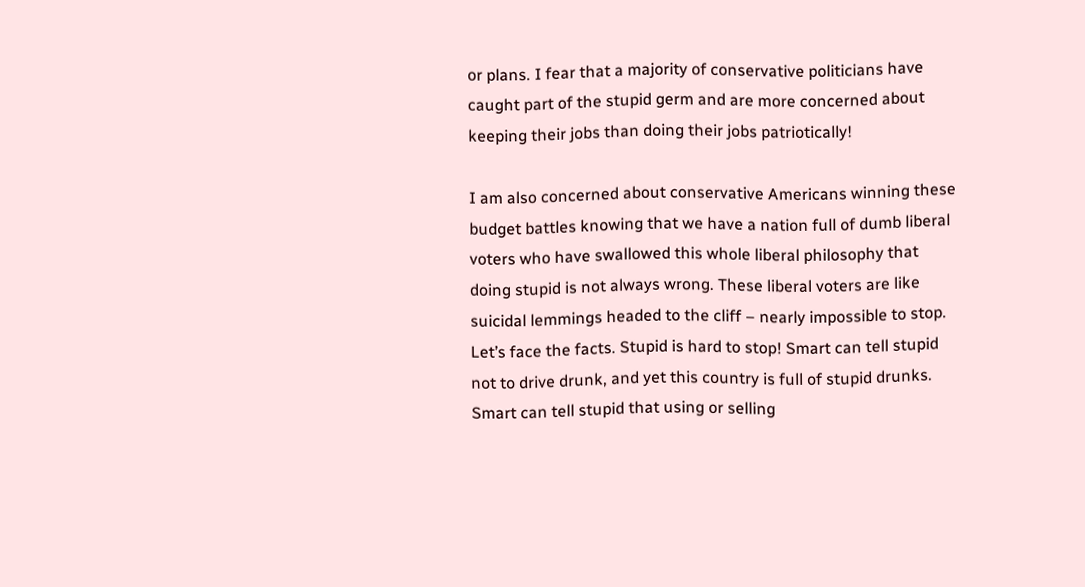or plans. I fear that a majority of conservative politicians have caught part of the stupid germ and are more concerned about keeping their jobs than doing their jobs patriotically!

I am also concerned about conservative Americans winning these budget battles knowing that we have a nation full of dumb liberal voters who have swallowed this whole liberal philosophy that doing stupid is not always wrong. These liberal voters are like suicidal lemmings headed to the cliff – nearly impossible to stop. Let’s face the facts. Stupid is hard to stop! Smart can tell stupid not to drive drunk, and yet this country is full of stupid drunks. Smart can tell stupid that using or selling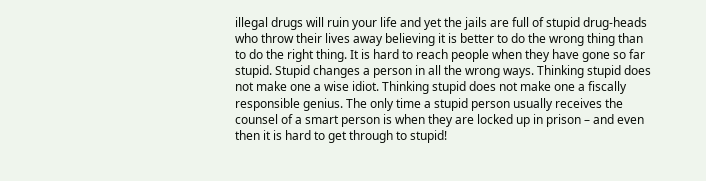illegal drugs will ruin your life and yet the jails are full of stupid drug-heads who throw their lives away believing it is better to do the wrong thing than to do the right thing. It is hard to reach people when they have gone so far stupid. Stupid changes a person in all the wrong ways. Thinking stupid does not make one a wise idiot. Thinking stupid does not make one a fiscally responsible genius. The only time a stupid person usually receives the counsel of a smart person is when they are locked up in prison – and even then it is hard to get through to stupid!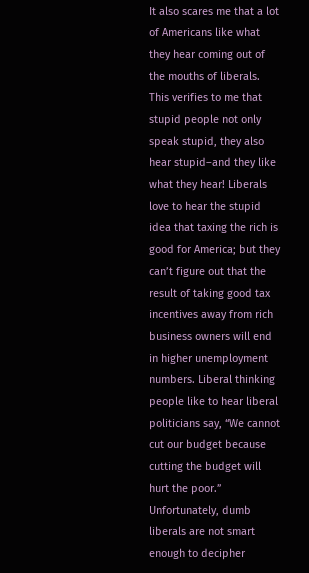It also scares me that a lot of Americans like what they hear coming out of the mouths of liberals. This verifies to me that stupid people not only speak stupid, they also hear stupid–and they like what they hear! Liberals love to hear the stupid idea that taxing the rich is good for America; but they can’t figure out that the result of taking good tax incentives away from rich business owners will end in higher unemployment numbers. Liberal thinking people like to hear liberal politicians say, “We cannot cut our budget because cutting the budget will hurt the poor.” Unfortunately, dumb liberals are not smart enough to decipher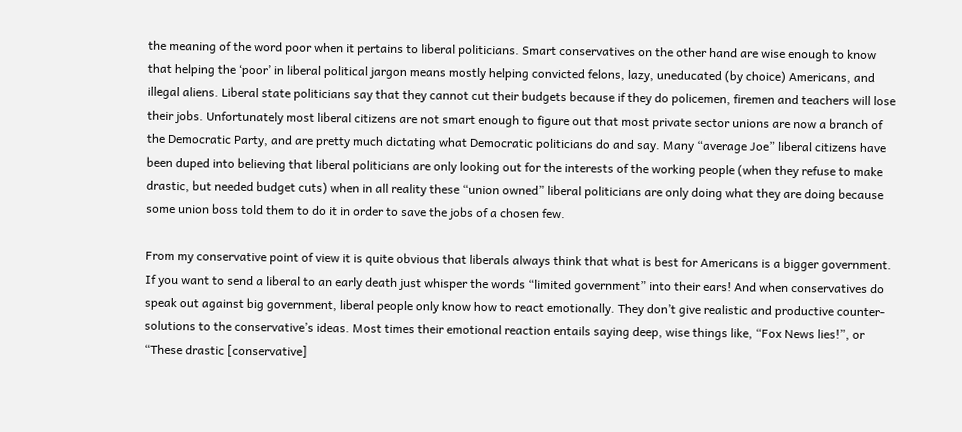the meaning of the word poor when it pertains to liberal politicians. Smart conservatives on the other hand are wise enough to know that helping the ‘poor’ in liberal political jargon means mostly helping convicted felons, lazy, uneducated (by choice) Americans, and illegal aliens. Liberal state politicians say that they cannot cut their budgets because if they do policemen, firemen and teachers will lose their jobs. Unfortunately most liberal citizens are not smart enough to figure out that most private sector unions are now a branch of the Democratic Party, and are pretty much dictating what Democratic politicians do and say. Many “average Joe” liberal citizens have been duped into believing that liberal politicians are only looking out for the interests of the working people (when they refuse to make drastic, but needed budget cuts) when in all reality these “union owned” liberal politicians are only doing what they are doing because some union boss told them to do it in order to save the jobs of a chosen few.

From my conservative point of view it is quite obvious that liberals always think that what is best for Americans is a bigger government. If you want to send a liberal to an early death just whisper the words “limited government” into their ears! And when conservatives do speak out against big government, liberal people only know how to react emotionally. They don’t give realistic and productive counter-solutions to the conservative’s ideas. Most times their emotional reaction entails saying deep, wise things like, “Fox News lies!”, or “These drastic [conservative]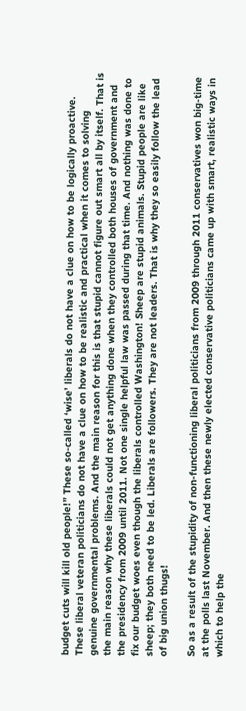budget cuts will kill old people!” These so-called ‘wise’ liberals do not have a clue on how to be logically proactive. These liberal veteran politicians do not have a clue on how to be realistic and practical when it comes to solving genuine governmental problems. And the main reason for this is that stupid cannot figure out smart all by itself. That is the main reason why these liberals could not get anything done when they controlled both houses of government and the presidency from 2009 until 2011. Not one single helpful law was passed during that time. And nothing was done to fix our budget woes even though the liberals controlled Washington! Sheep are stupid animals. Stupid people are like sheep; they both need to be led. Liberals are followers. They are not leaders. That is why they so easily follow the lead of big union thugs!

So as a result of the stupidity of non-functioning liberal politicians from 2009 through 2011 conservatives won big-time at the polls last November. And then these newly elected conservative politicians came up with smart, realistic ways in which to help the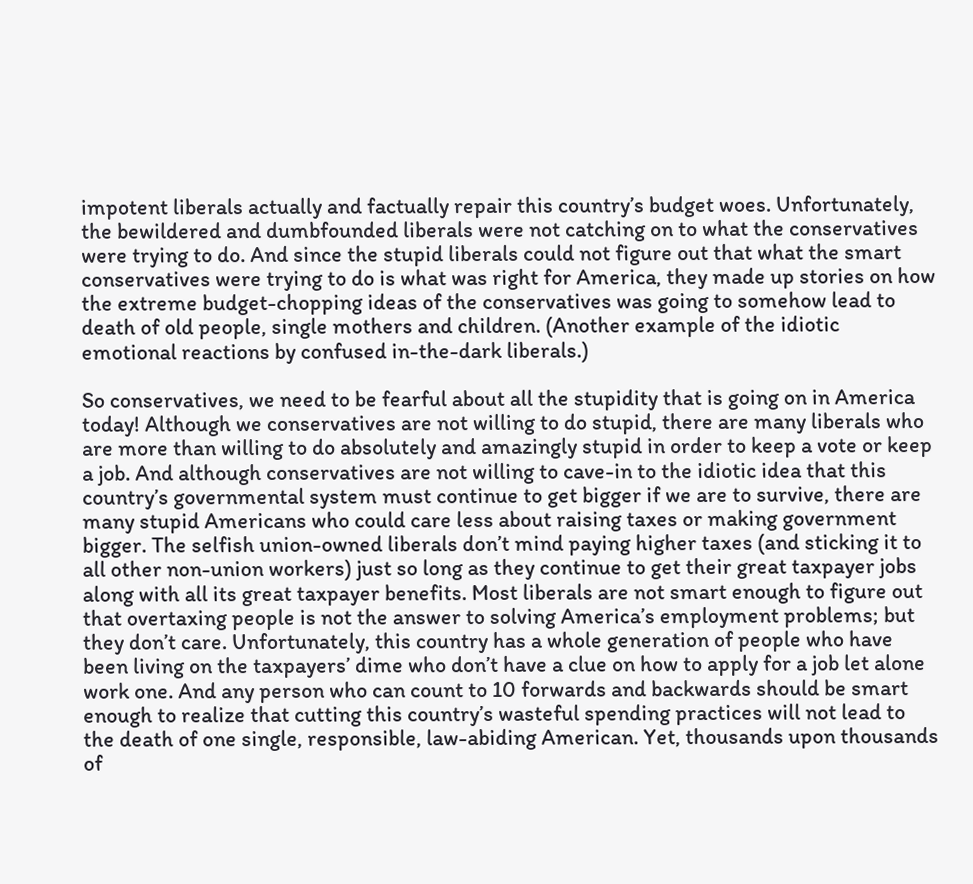impotent liberals actually and factually repair this country’s budget woes. Unfortunately, the bewildered and dumbfounded liberals were not catching on to what the conservatives were trying to do. And since the stupid liberals could not figure out that what the smart conservatives were trying to do is what was right for America, they made up stories on how the extreme budget-chopping ideas of the conservatives was going to somehow lead to death of old people, single mothers and children. (Another example of the idiotic emotional reactions by confused in-the-dark liberals.)

So conservatives, we need to be fearful about all the stupidity that is going on in America today! Although we conservatives are not willing to do stupid, there are many liberals who are more than willing to do absolutely and amazingly stupid in order to keep a vote or keep a job. And although conservatives are not willing to cave-in to the idiotic idea that this country’s governmental system must continue to get bigger if we are to survive, there are many stupid Americans who could care less about raising taxes or making government bigger. The selfish union-owned liberals don’t mind paying higher taxes (and sticking it to all other non-union workers) just so long as they continue to get their great taxpayer jobs along with all its great taxpayer benefits. Most liberals are not smart enough to figure out that overtaxing people is not the answer to solving America’s employment problems; but they don’t care. Unfortunately, this country has a whole generation of people who have been living on the taxpayers’ dime who don’t have a clue on how to apply for a job let alone work one. And any person who can count to 10 forwards and backwards should be smart enough to realize that cutting this country’s wasteful spending practices will not lead to the death of one single, responsible, law-abiding American. Yet, thousands upon thousands of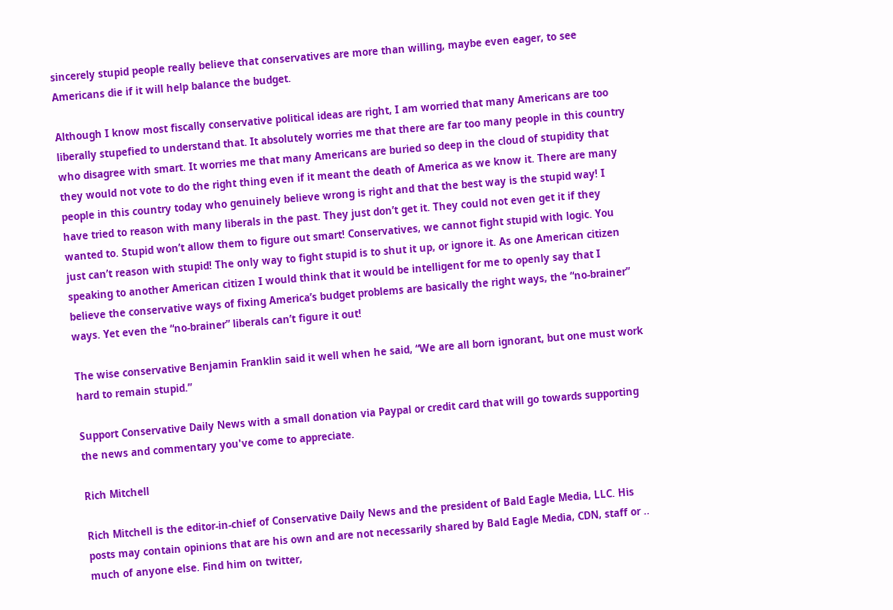sincerely stupid people really believe that conservatives are more than willing, maybe even eager, to see Americans die if it will help balance the budget.

Although I know most fiscally conservative political ideas are right, I am worried that many Americans are too liberally stupefied to understand that. It absolutely worries me that there are far too many people in this country who disagree with smart. It worries me that many Americans are buried so deep in the cloud of stupidity that they would not vote to do the right thing even if it meant the death of America as we know it. There are many people in this country today who genuinely believe wrong is right and that the best way is the stupid way! I have tried to reason with many liberals in the past. They just don’t get it. They could not even get it if they wanted to. Stupid won’t allow them to figure out smart! Conservatives, we cannot fight stupid with logic. You just can’t reason with stupid! The only way to fight stupid is to shut it up, or ignore it. As one American citizen speaking to another American citizen I would think that it would be intelligent for me to openly say that I believe the conservative ways of fixing America’s budget problems are basically the right ways, the “no-brainer” ways. Yet even the “no-brainer” liberals can’t figure it out!

The wise conservative Benjamin Franklin said it well when he said, “We are all born ignorant, but one must work hard to remain stupid.”

Support Conservative Daily News with a small donation via Paypal or credit card that will go towards supporting the news and commentary you've come to appreciate.

Rich Mitchell

Rich Mitchell is the editor-in-chief of Conservative Daily News and the president of Bald Eagle Media, LLC. His posts may contain opinions that are his own and are not necessarily shared by Bald Eagle Media, CDN, staff or .. much of anyone else. Find him on twitter,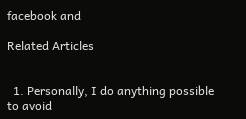facebook and

Related Articles


  1. Personally, I do anything possible to avoid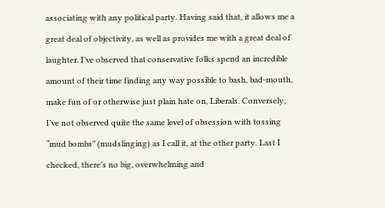associating with any political party. Having said that, it allows me a great deal of objectivity, as well as provides me with a great deal of laughter. I’ve observed that conservative folks spend an incredible amount of their time finding any way possible to bash, bad-mouth, make fun of or otherwise just plain hate on, Liberals. Conversely, I’ve not observed quite the same level of obsession with tossing “mud bombs” (mudslinging) as I call it, at the other party. Last I checked, there’s no big, overwhelming and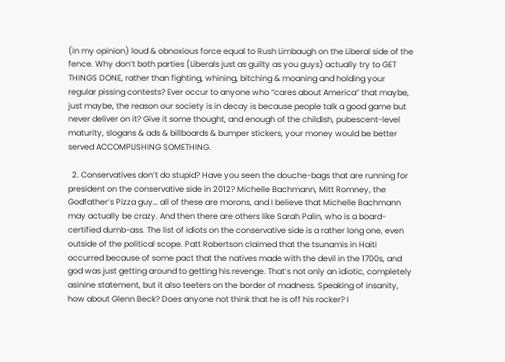(in my opinion) loud & obnoxious force equal to Rush Limbaugh on the Liberal side of the fence. Why don’t both parties (Liberals just as guilty as you guys) actually try to GET THINGS DONE, rather than fighting, whining, bitching & moaning and holding your regular pissing contests? Ever occur to anyone who “cares about America” that maybe, just maybe, the reason our society is in decay is because people talk a good game but never deliver on it? Give it some thought, and enough of the childish, pubescent-level maturity, slogans & ads & billboards & bumper stickers, your money would be better served ACCOMPLISHING SOMETHING.

  2. Conservatives don’t do stupid? Have you seen the douche-bags that are running for president on the conservative side in 2012? Michelle Bachmann, Mitt Romney, the Godfather’s Pizza guy… all of these are morons, and I believe that Michelle Bachmann may actually be crazy. And then there are others like Sarah Palin, who is a board-certified dumb-ass. The list of idiots on the conservative side is a rather long one, even outside of the political scope. Patt Robertson claimed that the tsunamis in Haiti occurred because of some pact that the natives made with the devil in the 1700s, and god was just getting around to getting his revenge. That’s not only an idiotic, completely asinine statement, but it also teeters on the border of madness. Speaking of insanity, how about Glenn Beck? Does anyone not think that he is off his rocker? I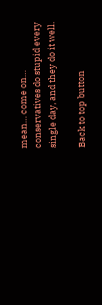mean… come on… conservatives do stupid every single day, and they do it well.

Back to top button